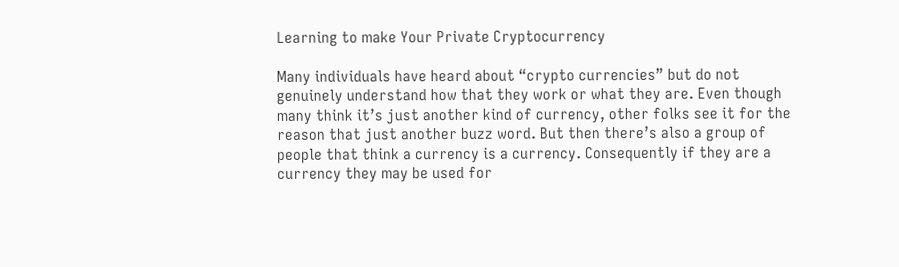Learning to make Your Private Cryptocurrency

Many individuals have heard about “crypto currencies” but do not genuinely understand how that they work or what they are. Even though many think it’s just another kind of currency, other folks see it for the reason that just another buzz word. But then there’s also a group of people that think a currency is a currency. Consequently if they are a currency they may be used for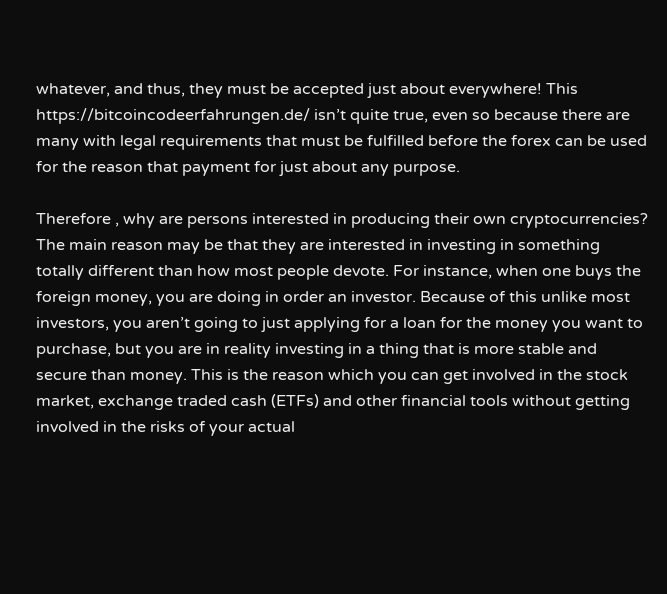whatever, and thus, they must be accepted just about everywhere! This https://bitcoincodeerfahrungen.de/ isn’t quite true, even so because there are many with legal requirements that must be fulfilled before the forex can be used for the reason that payment for just about any purpose.

Therefore , why are persons interested in producing their own cryptocurrencies? The main reason may be that they are interested in investing in something totally different than how most people devote. For instance, when one buys the foreign money, you are doing in order an investor. Because of this unlike most investors, you aren’t going to just applying for a loan for the money you want to purchase, but you are in reality investing in a thing that is more stable and secure than money. This is the reason which you can get involved in the stock market, exchange traded cash (ETFs) and other financial tools without getting involved in the risks of your actual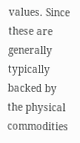values. Since these are generally typically backed by the physical commodities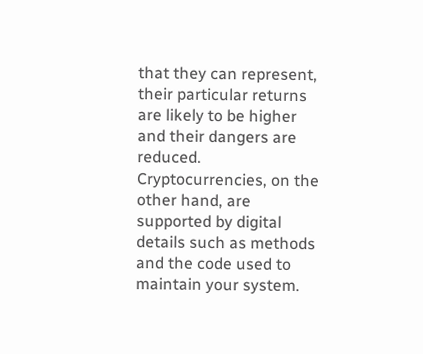that they can represent, their particular returns are likely to be higher and their dangers are reduced. Cryptocurrencies, on the other hand, are supported by digital details such as methods and the code used to maintain your system.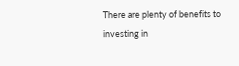There are plenty of benefits to investing in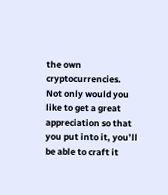the own cryptocurrencies. Not only would you like to get a great appreciation so that you put into it, you’ll be able to craft it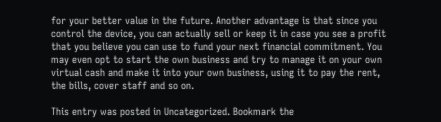for your better value in the future. Another advantage is that since you control the device, you can actually sell or keep it in case you see a profit that you believe you can use to fund your next financial commitment. You may even opt to start the own business and try to manage it on your own virtual cash and make it into your own business, using it to pay the rent, the bills, cover staff and so on.

This entry was posted in Uncategorized. Bookmark the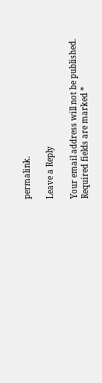permalink.

Leave a Reply

Your email address will not be published. Required fields are marked *